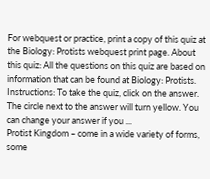For webquest or practice, print a copy of this quiz at the Biology: Protists webquest print page. About this quiz: All the questions on this quiz are based on information that can be found at Biology: Protists. Instructions: To take the quiz, click on the answer. The circle next to the answer will turn yellow. You can change your answer if you ...
Protist Kingdom – come in a wide variety of forms, some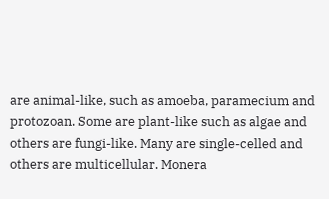are animal-like, such as amoeba, paramecium and protozoan. Some are plant-like such as algae and others are fungi-like. Many are single-celled and others are multicellular. Monera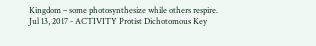Kingdom – some photosynthesize while others respire.
Jul 13, 2017 - ACTIVITY Protist Dichotomous Key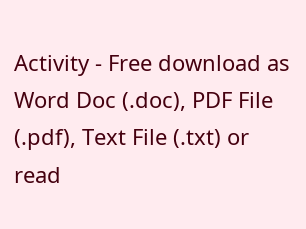Activity - Free download as Word Doc (.doc), PDF File (.pdf), Text File (.txt) or read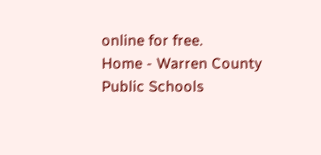online for free.
Home - Warren County Public Schools